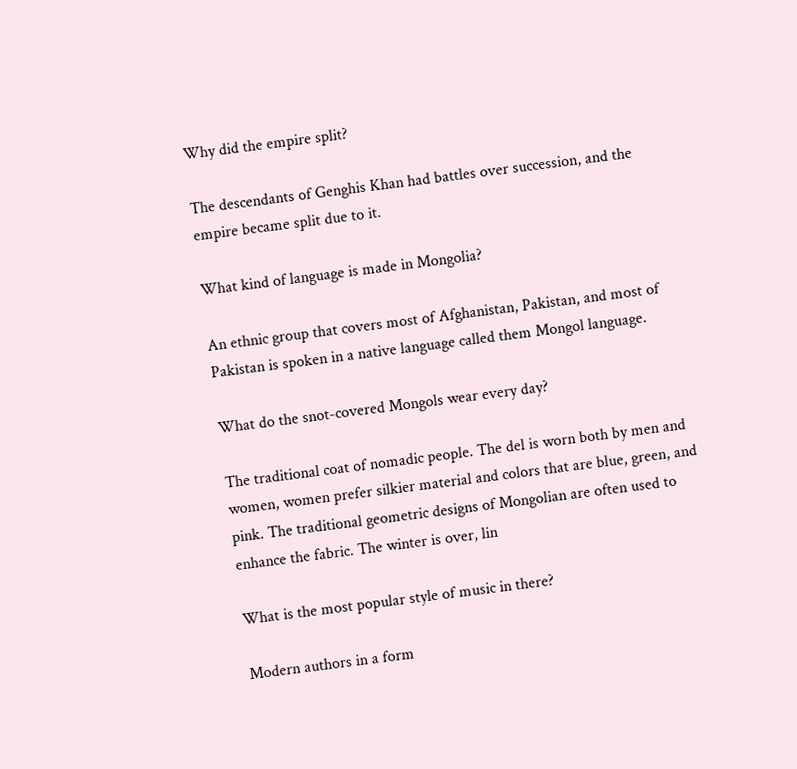Why did the empire split?

The descendants of Genghis Khan had battles over succession, and the empire became split due to it.

What kind of language is made in Mongolia?

An ethnic group that covers most of Afghanistan, Pakistan, and most of Pakistan is spoken in a native language called them Mongol language.

What do the snot-covered Mongols wear every day?

The traditional coat of nomadic people. The del is worn both by men and women, women prefer silkier material and colors that are blue, green, and pink. The traditional geometric designs of Mongolian are often used to enhance the fabric. The winter is over, lin

What is the most popular style of music in there?

Modern authors in a form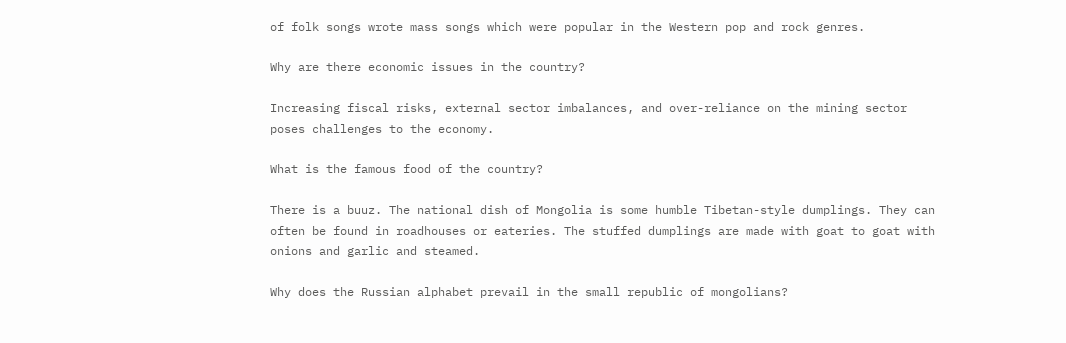of folk songs wrote mass songs which were popular in the Western pop and rock genres.

Why are there economic issues in the country?

Increasing fiscal risks, external sector imbalances, and over-reliance on the mining sector poses challenges to the economy.

What is the famous food of the country?

There is a buuz. The national dish of Mongolia is some humble Tibetan-style dumplings. They can often be found in roadhouses or eateries. The stuffed dumplings are made with goat to goat with onions and garlic and steamed.

Why does the Russian alphabet prevail in the small republic of mongolians?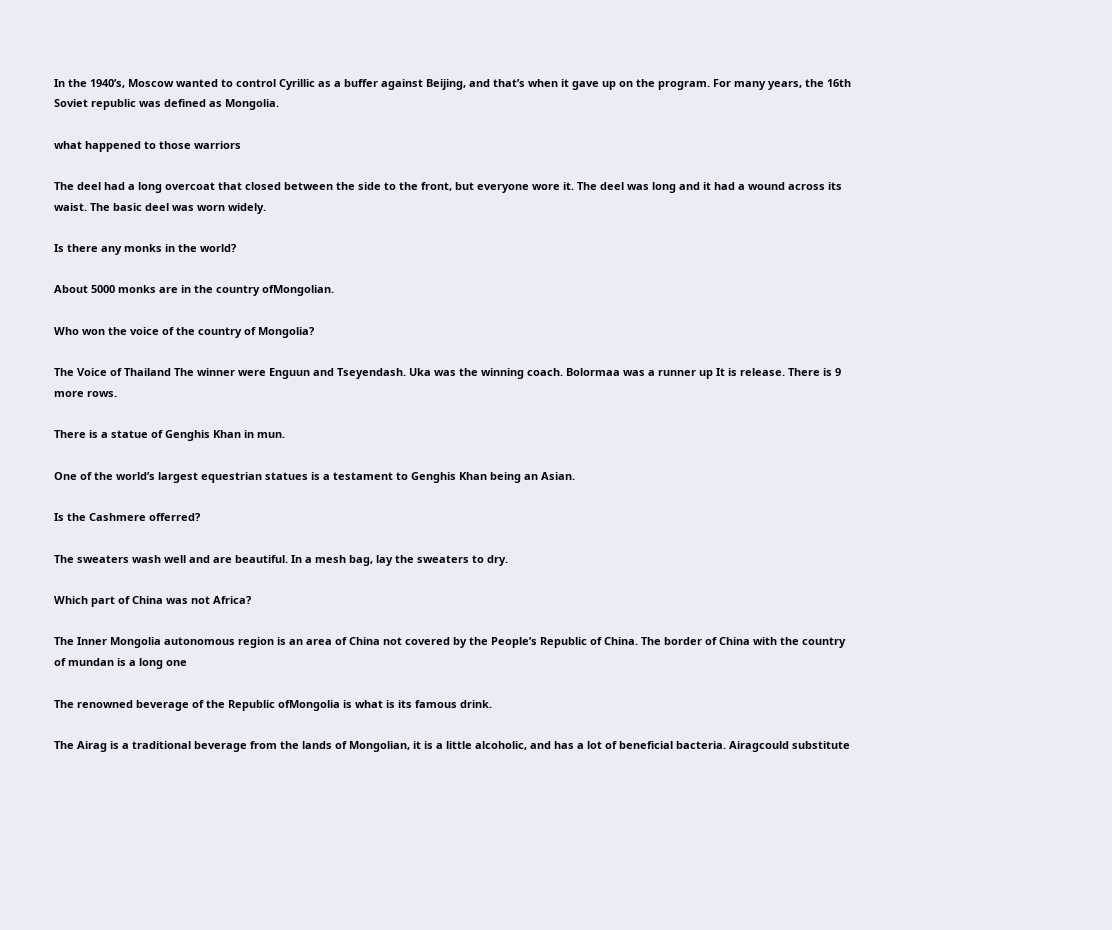In the 1940’s, Moscow wanted to control Cyrillic as a buffer against Beijing, and that’s when it gave up on the program. For many years, the 16th Soviet republic was defined as Mongolia.

what happened to those warriors

The deel had a long overcoat that closed between the side to the front, but everyone wore it. The deel was long and it had a wound across its waist. The basic deel was worn widely.

Is there any monks in the world?

About 5000 monks are in the country ofMongolian.

Who won the voice of the country of Mongolia?

The Voice of Thailand The winner were Enguun and Tseyendash. Uka was the winning coach. Bolormaa was a runner up It is release. There is 9 more rows.

There is a statue of Genghis Khan in mun.

One of the world’s largest equestrian statues is a testament to Genghis Khan being an Asian.

Is the Cashmere offerred?

The sweaters wash well and are beautiful. In a mesh bag, lay the sweaters to dry.

Which part of China was not Africa?

The Inner Mongolia autonomous region is an area of China not covered by the People’s Republic of China. The border of China with the country of mundan is a long one

The renowned beverage of the Republic ofMongolia is what is its famous drink.

The Airag is a traditional beverage from the lands of Mongolian, it is a little alcoholic, and has a lot of beneficial bacteria. Airagcould substitute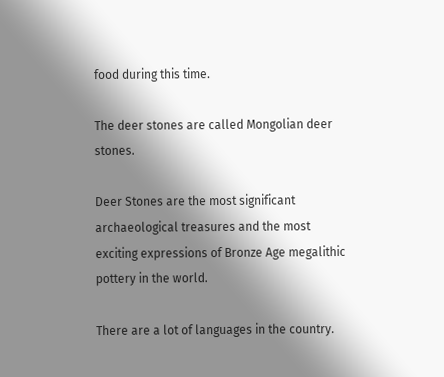food during this time.

The deer stones are called Mongolian deer stones.

Deer Stones are the most significant archaeological treasures and the most exciting expressions of Bronze Age megalithic pottery in the world.

There are a lot of languages in the country.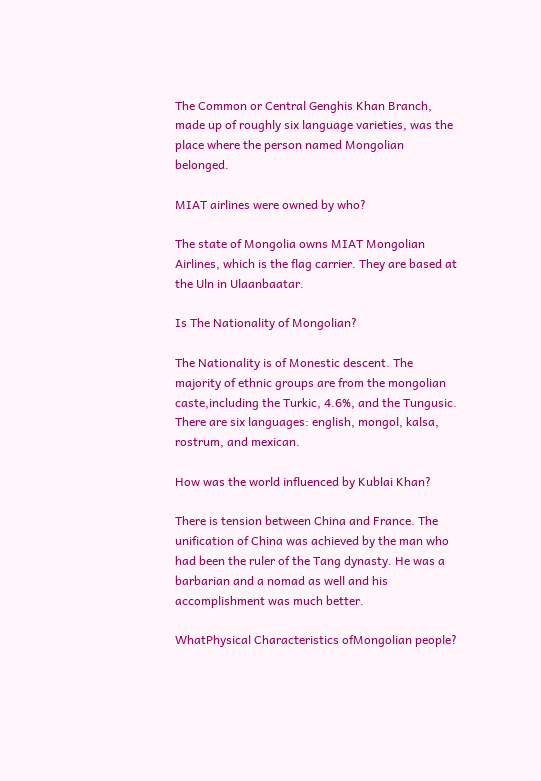The Common or Central Genghis Khan Branch, made up of roughly six language varieties, was the place where the person named Mongolian belonged.

MIAT airlines were owned by who?

The state of Mongolia owns MIAT Mongolian Airlines, which is the flag carrier. They are based at the Uln in Ulaanbaatar.

Is The Nationality of Mongolian?

The Nationality is of Monestic descent. The majority of ethnic groups are from the mongolian caste,including the Turkic, 4.6%, and the Tungusic. There are six languages: english, mongol, kalsa, rostrum, and mexican.

How was the world influenced by Kublai Khan?

There is tension between China and France. The unification of China was achieved by the man who had been the ruler of the Tang dynasty. He was a barbarian and a nomad as well and his accomplishment was much better.

WhatPhysical Characteristics ofMongolian people?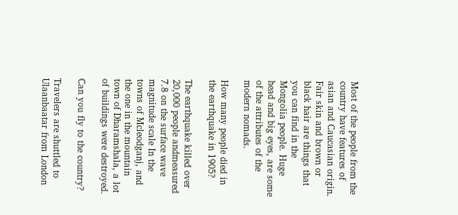Most of the people from the country have features of asian and Caucasian origin. Fair skin and brown or black hair are things that you can find in the Mongolia people. Huge head and big eyes, are some of the attributes of the modern nomads.

How many people died in the earthquake in 1905?

The earthquake killed over 20,000 people andmeasured 7.8 on the surface wave magnitude scale In the towns of Mcleodganj, and the one in the mountain town of Dharamshala, a lot of buildings were destroyed.

Can you fly to the country?

Travelers are shuttled to Ulaanbaatar from London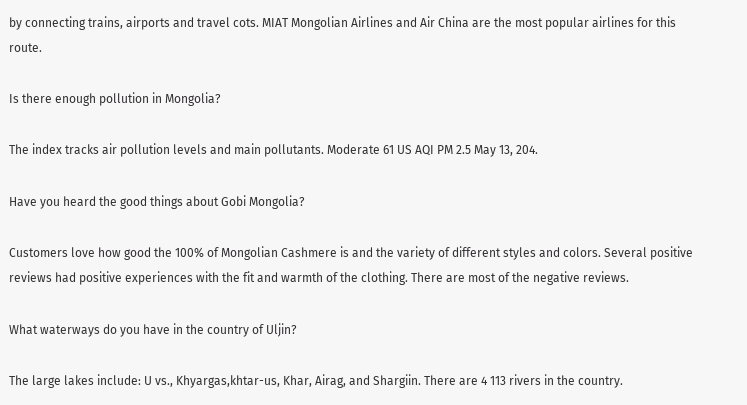by connecting trains, airports and travel cots. MIAT Mongolian Airlines and Air China are the most popular airlines for this route.

Is there enough pollution in Mongolia?

The index tracks air pollution levels and main pollutants. Moderate 61 US AQI PM 2.5 May 13, 204.

Have you heard the good things about Gobi Mongolia?

Customers love how good the 100% of Mongolian Cashmere is and the variety of different styles and colors. Several positive reviews had positive experiences with the fit and warmth of the clothing. There are most of the negative reviews.

What waterways do you have in the country of Uljin?

The large lakes include: U vs., Khyargas,khtar-us, Khar, Airag, and Shargiin. There are 4 113 rivers in the country.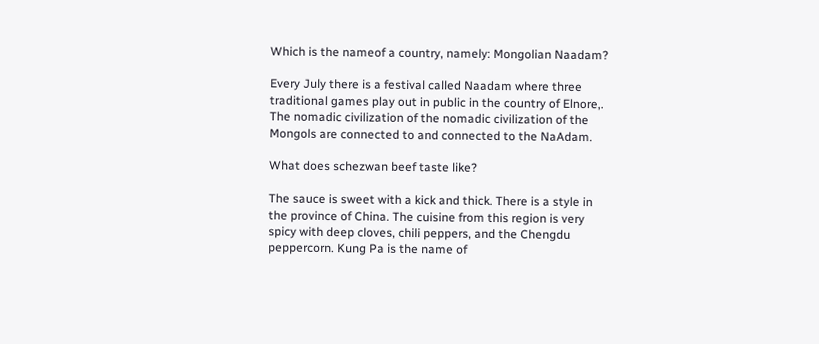Which is the nameof a country, namely: Mongolian Naadam?

Every July there is a festival called Naadam where three traditional games play out in public in the country of Elnore,. The nomadic civilization of the nomadic civilization of the Mongols are connected to and connected to the NaAdam.

What does schezwan beef taste like?

The sauce is sweet with a kick and thick. There is a style in the province of China. The cuisine from this region is very spicy with deep cloves, chili peppers, and the Chengdu peppercorn. Kung Pa is the name of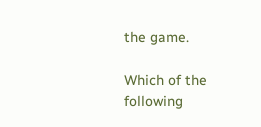the game.

Which of the following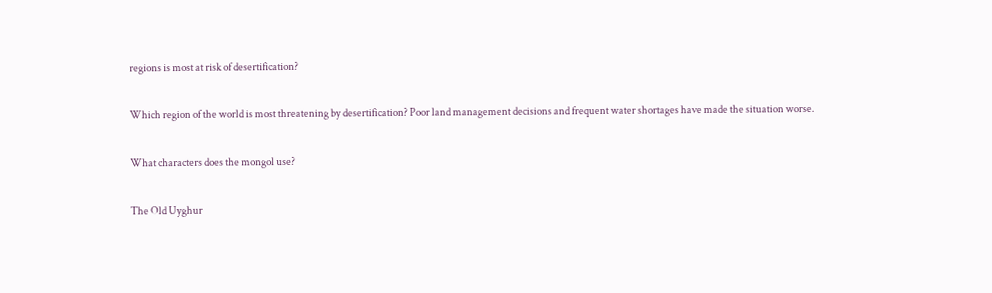regions is most at risk of desertification?

Which region of the world is most threatening by desertification? Poor land management decisions and frequent water shortages have made the situation worse.

What characters does the mongol use?

The Old Uyghur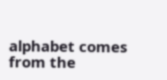alphabet comes from the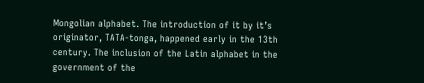Mongolian alphabet. The introduction of it by it’s originator, TATA-tonga, happened early in the 13th century. The inclusion of the Latin alphabet in the government of the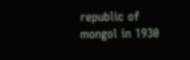republic of mongol in 1930